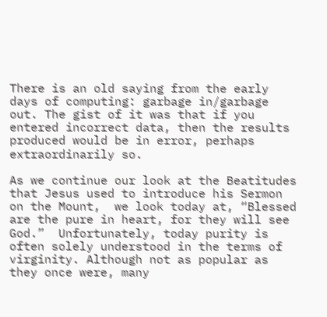There is an old saying from the early days of computing: garbage in/garbage out. The gist of it was that if you entered incorrect data, then the results produced would be in error, perhaps extraordinarily so.

As we continue our look at the Beatitudes that Jesus used to introduce his Sermon on the Mount,  we look today at, “Blessed are the pure in heart, for they will see God.”  Unfortunately, today purity is often solely understood in the terms of virginity. Although not as popular as they once were, many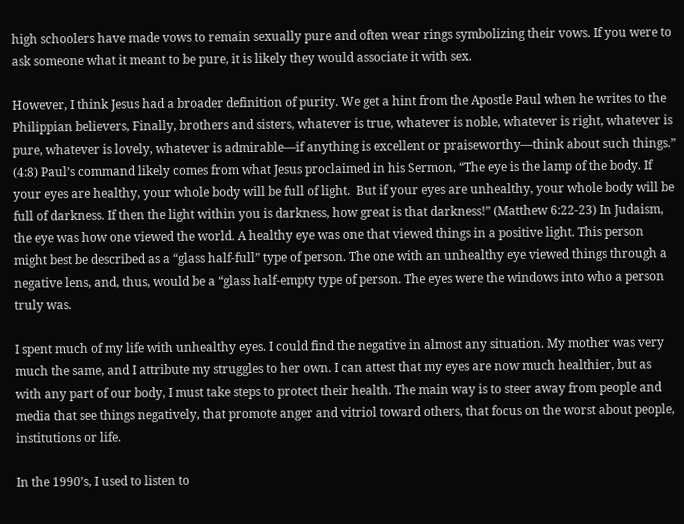high schoolers have made vows to remain sexually pure and often wear rings symbolizing their vows. If you were to ask someone what it meant to be pure, it is likely they would associate it with sex.

However, I think Jesus had a broader definition of purity. We get a hint from the Apostle Paul when he writes to the Philippian believers, Finally, brothers and sisters, whatever is true, whatever is noble, whatever is right, whatever is pure, whatever is lovely, whatever is admirable—if anything is excellent or praiseworthy—think about such things.” (4:8) Paul’s command likely comes from what Jesus proclaimed in his Sermon, “The eye is the lamp of the body. If your eyes are healthy, your whole body will be full of light.  But if your eyes are unhealthy, your whole body will be full of darkness. If then the light within you is darkness, how great is that darkness!” (Matthew 6:22-23) In Judaism, the eye was how one viewed the world. A healthy eye was one that viewed things in a positive light. This person might best be described as a “glass half-full” type of person. The one with an unhealthy eye viewed things through a negative lens, and, thus, would be a “glass half-empty type of person. The eyes were the windows into who a person truly was.

I spent much of my life with unhealthy eyes. I could find the negative in almost any situation. My mother was very much the same, and I attribute my struggles to her own. I can attest that my eyes are now much healthier, but as with any part of our body, I must take steps to protect their health. The main way is to steer away from people and media that see things negatively, that promote anger and vitriol toward others, that focus on the worst about people, institutions or life.

In the 1990’s, I used to listen to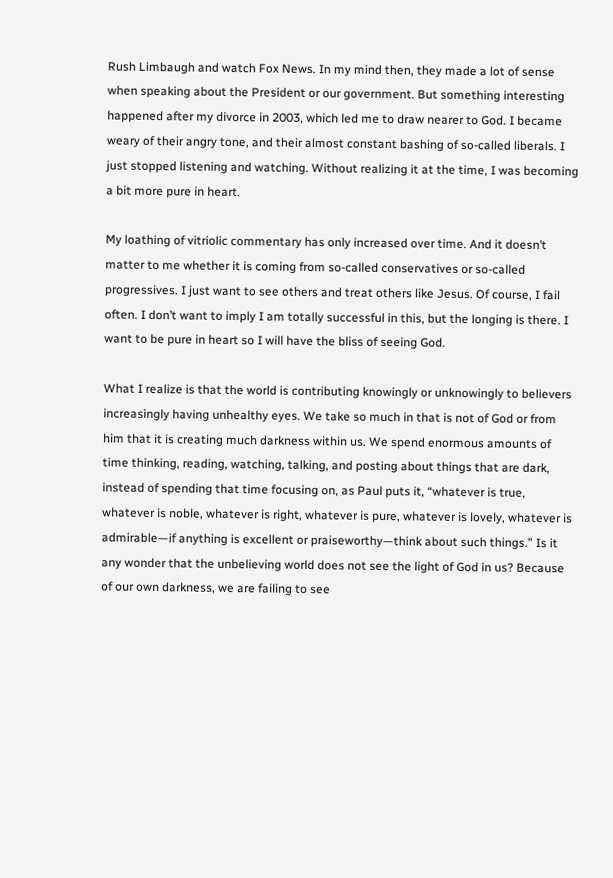Rush Limbaugh and watch Fox News. In my mind then, they made a lot of sense when speaking about the President or our government. But something interesting happened after my divorce in 2003, which led me to draw nearer to God. I became weary of their angry tone, and their almost constant bashing of so-called liberals. I just stopped listening and watching. Without realizing it at the time, I was becoming a bit more pure in heart.

My loathing of vitriolic commentary has only increased over time. And it doesn’t matter to me whether it is coming from so-called conservatives or so-called progressives. I just want to see others and treat others like Jesus. Of course, I fail often. I don’t want to imply I am totally successful in this, but the longing is there. I want to be pure in heart so I will have the bliss of seeing God.

What I realize is that the world is contributing knowingly or unknowingly to believers increasingly having unhealthy eyes. We take so much in that is not of God or from him that it is creating much darkness within us. We spend enormous amounts of time thinking, reading, watching, talking, and posting about things that are dark, instead of spending that time focusing on, as Paul puts it, “whatever is true, whatever is noble, whatever is right, whatever is pure, whatever is lovely, whatever is admirable—if anything is excellent or praiseworthy—think about such things.” Is it any wonder that the unbelieving world does not see the light of God in us? Because of our own darkness, we are failing to see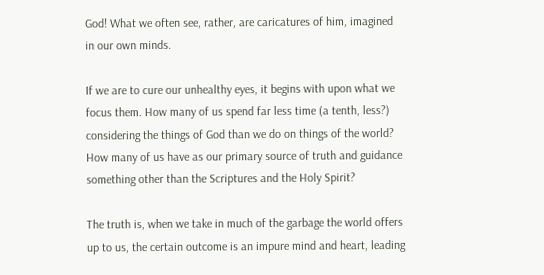God! What we often see, rather, are caricatures of him, imagined in our own minds.

If we are to cure our unhealthy eyes, it begins with upon what we focus them. How many of us spend far less time (a tenth, less?) considering the things of God than we do on things of the world? How many of us have as our primary source of truth and guidance something other than the Scriptures and the Holy Spirit?

The truth is, when we take in much of the garbage the world offers up to us, the certain outcome is an impure mind and heart, leading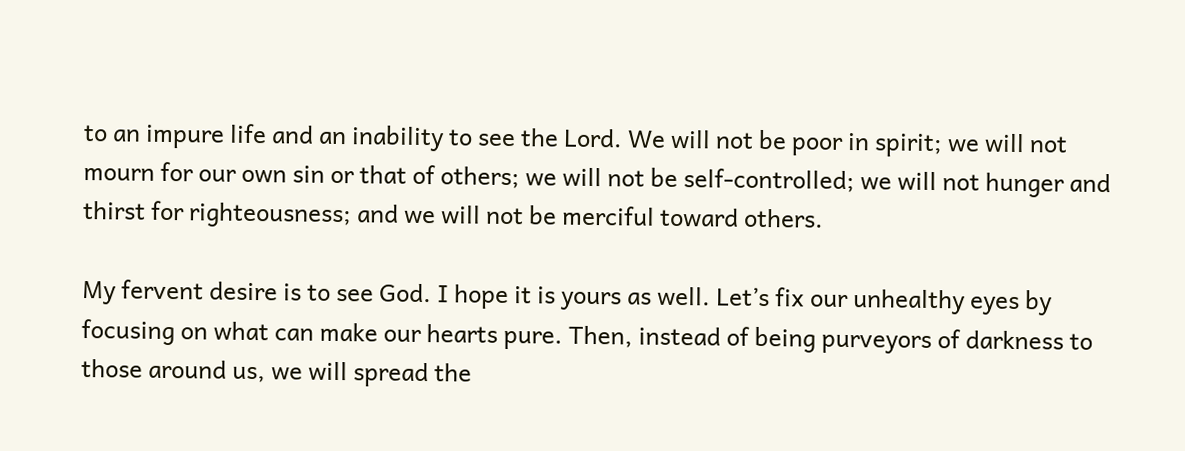to an impure life and an inability to see the Lord. We will not be poor in spirit; we will not mourn for our own sin or that of others; we will not be self-controlled; we will not hunger and thirst for righteousness; and we will not be merciful toward others.

My fervent desire is to see God. I hope it is yours as well. Let’s fix our unhealthy eyes by focusing on what can make our hearts pure. Then, instead of being purveyors of darkness to those around us, we will spread the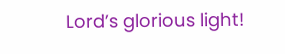Lord’s glorious light!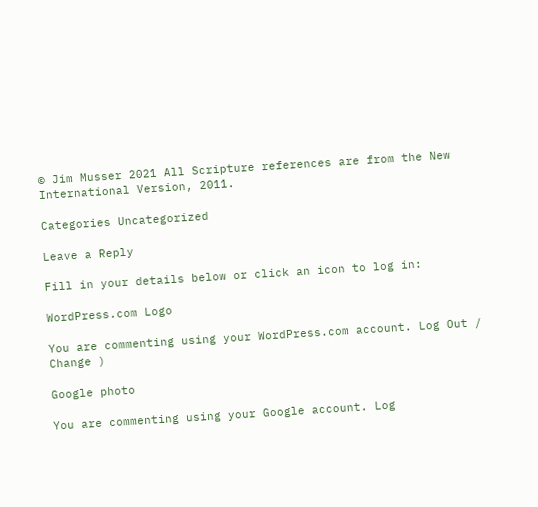© Jim Musser 2021 All Scripture references are from the New International Version, 2011.

Categories Uncategorized

Leave a Reply

Fill in your details below or click an icon to log in:

WordPress.com Logo

You are commenting using your WordPress.com account. Log Out /  Change )

Google photo

You are commenting using your Google account. Log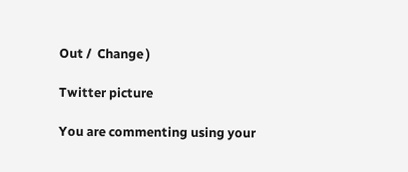Out /  Change )

Twitter picture

You are commenting using your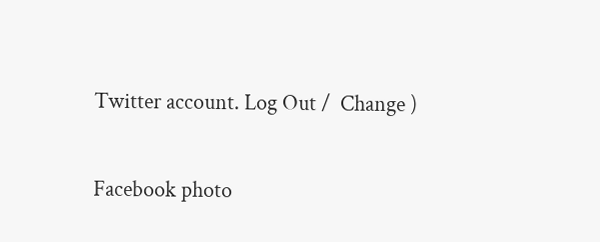Twitter account. Log Out /  Change )

Facebook photo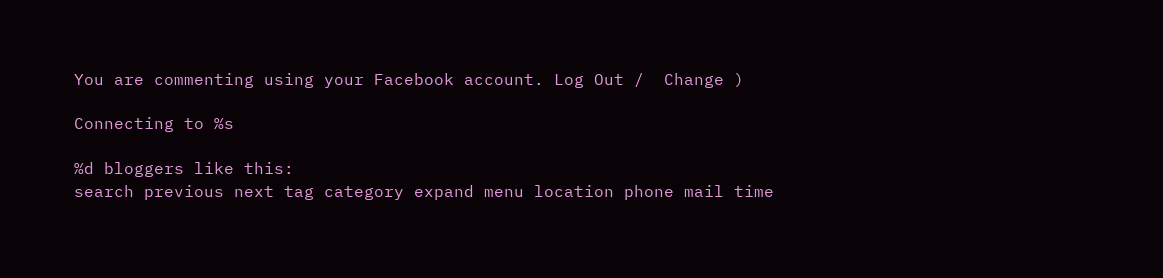You are commenting using your Facebook account. Log Out /  Change )

Connecting to %s

%d bloggers like this:
search previous next tag category expand menu location phone mail time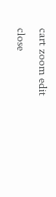cart zoom edit close